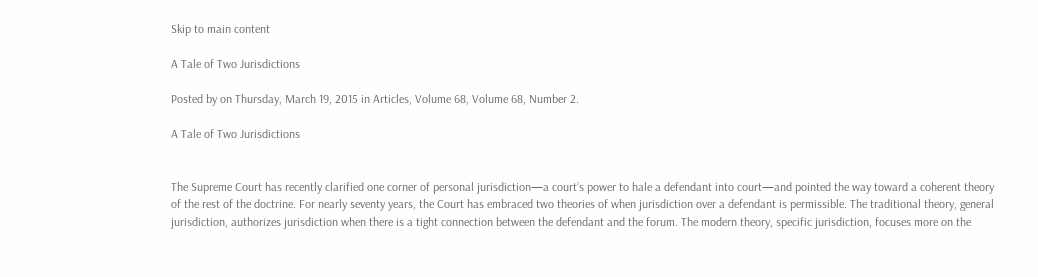Skip to main content

A Tale of Two Jurisdictions

Posted by on Thursday, March 19, 2015 in Articles, Volume 68, Volume 68, Number 2.

A Tale of Two Jurisdictions


The Supreme Court has recently clarified one corner of personal jurisdiction—a court’s power to hale a defendant into court—and pointed the way toward a coherent theory of the rest of the doctrine. For nearly seventy years, the Court has embraced two theories of when jurisdiction over a defendant is permissible. The traditional theory, general jurisdiction, authorizes jurisdiction when there is a tight connection between the defendant and the forum. The modern theory, specific jurisdiction, focuses more on the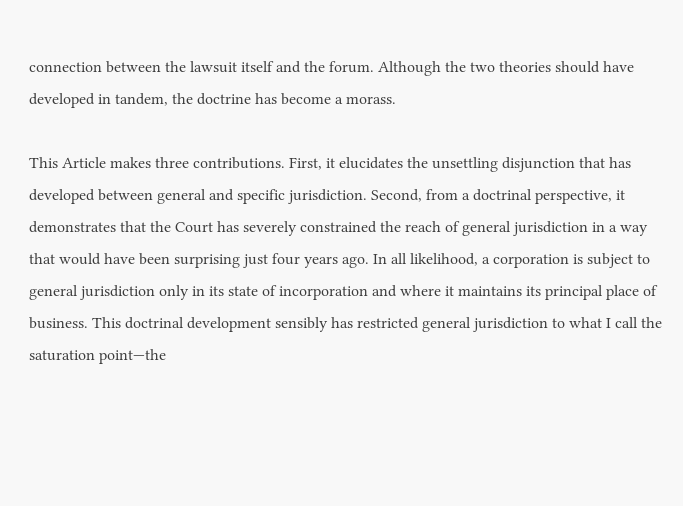connection between the lawsuit itself and the forum. Although the two theories should have developed in tandem, the doctrine has become a morass.

This Article makes three contributions. First, it elucidates the unsettling disjunction that has developed between general and specific jurisdiction. Second, from a doctrinal perspective, it demonstrates that the Court has severely constrained the reach of general jurisdiction in a way that would have been surprising just four years ago. In all likelihood, a corporation is subject to general jurisdiction only in its state of incorporation and where it maintains its principal place of business. This doctrinal development sensibly has restricted general jurisdiction to what I call the saturation point—the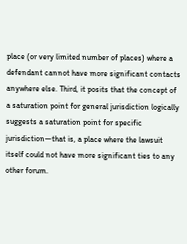place (or very limited number of places) where a defendant cannot have more significant contacts anywhere else. Third, it posits that the concept of a saturation point for general jurisdiction logically suggests a saturation point for specific jurisdiction—that is, a place where the lawsuit itself could not have more significant ties to any other forum.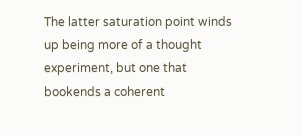The latter saturation point winds up being more of a thought experiment, but one that bookends a coherent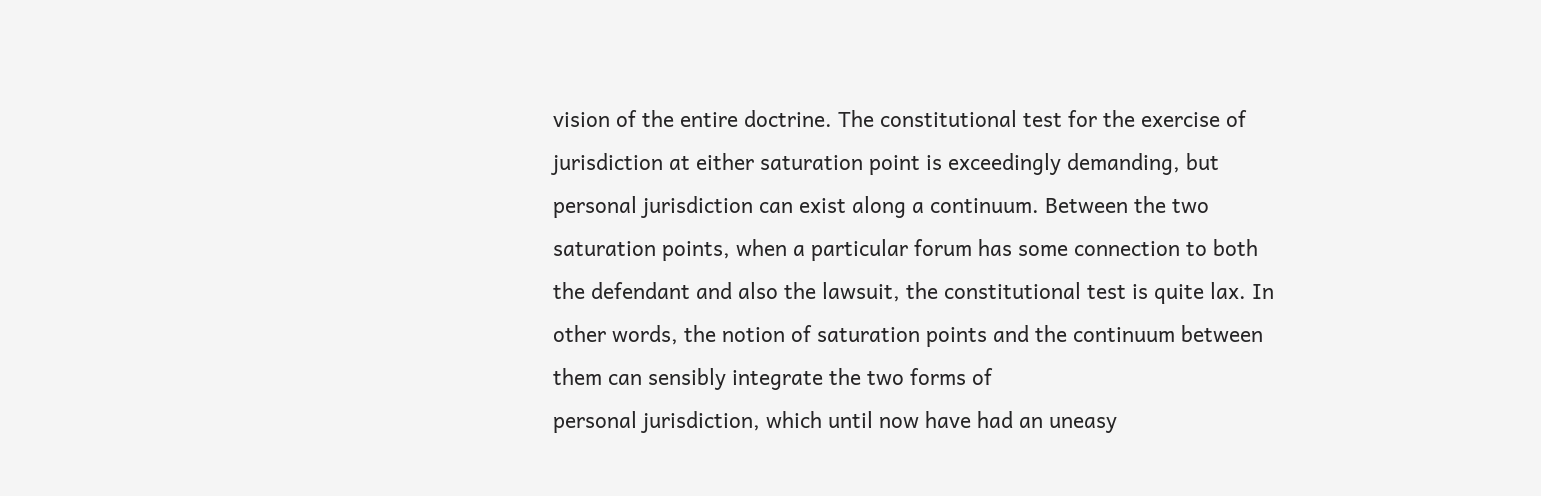vision of the entire doctrine. The constitutional test for the exercise of jurisdiction at either saturation point is exceedingly demanding, but personal jurisdiction can exist along a continuum. Between the two saturation points, when a particular forum has some connection to both the defendant and also the lawsuit, the constitutional test is quite lax. In other words, the notion of saturation points and the continuum between them can sensibly integrate the two forms of
personal jurisdiction, which until now have had an uneasy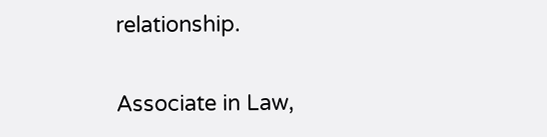relationship.

Associate in Law,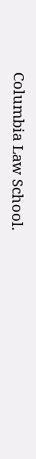Columbia Law School.